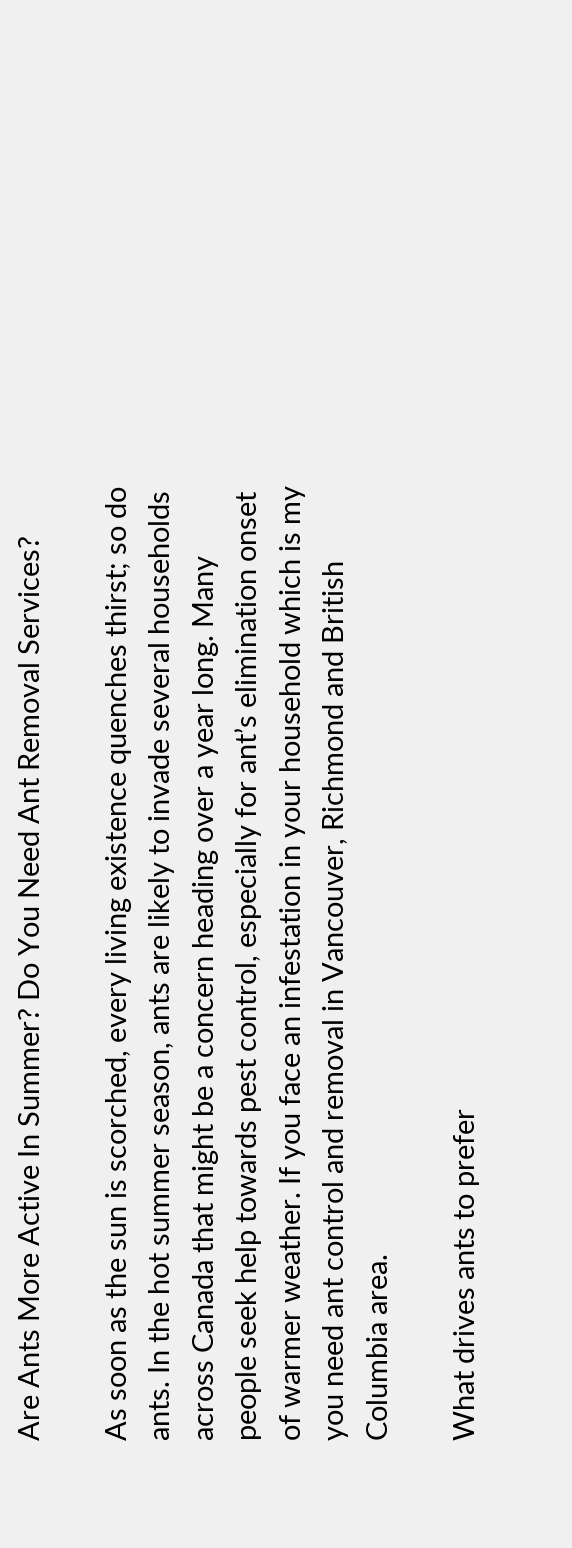Are Ants More Active In Summer? Do You Need Ant Removal Services?

As soon as the sun is scorched, every living existence quenches thirst; so do ants. In the hot summer season, ants are likely to invade several households across Canada that might be a concern heading over a year long. Many people seek help towards pest control, especially for ant’s elimination onset of warmer weather. If you face an infestation in your household which is my you need ant control and removal in Vancouver, Richmond and British Columbia area.

What drives ants to prefer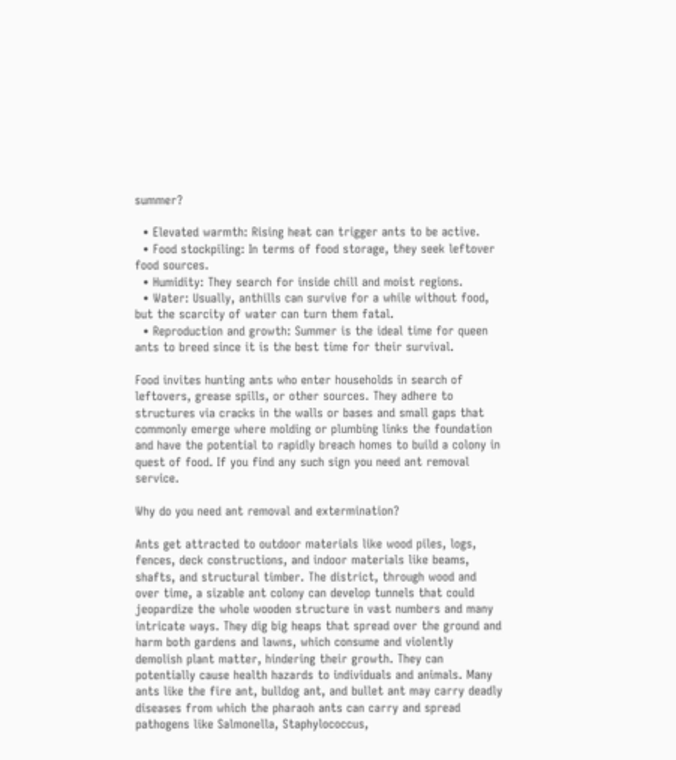summer?

  • Elevated warmth: Rising heat can trigger ants to be active.
  • Food stockpiling: In terms of food storage, they seek leftover food sources.
  • Humidity: They search for inside chill and moist regions.
  • Water: Usually, anthills can survive for a while without food, but the scarcity of water can turn them fatal.
  • Reproduction and growth: Summer is the ideal time for queen ants to breed since it is the best time for their survival.

Food invites hunting ants who enter households in search of leftovers, grease spills, or other sources. They adhere to structures via cracks in the walls or bases and small gaps that commonly emerge where molding or plumbing links the foundation and have the potential to rapidly breach homes to build a colony in quest of food. If you find any such sign you need ant removal service.

Why do you need ant removal and extermination?

Ants get attracted to outdoor materials like wood piles, logs, fences, deck constructions, and indoor materials like beams, shafts, and structural timber. The district, through wood and over time, a sizable ant colony can develop tunnels that could jeopardize the whole wooden structure in vast numbers and many intricate ways. They dig big heaps that spread over the ground and harm both gardens and lawns, which consume and violently demolish plant matter, hindering their growth. They can potentially cause health hazards to individuals and animals. Many ants like the fire ant, bulldog ant, and bullet ant may carry deadly diseases from which the pharaoh ants can carry and spread pathogens like Salmonella, Staphylococcus,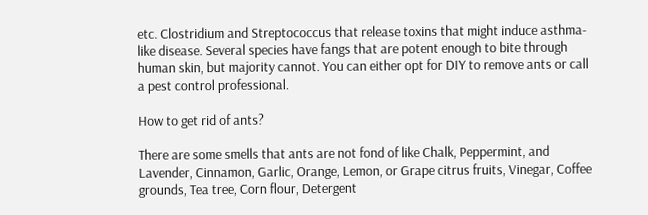etc. Clostridium and Streptococcus that release toxins that might induce asthma-like disease. Several species have fangs that are potent enough to bite through human skin, but majority cannot. You can either opt for DIY to remove ants or call a pest control professional.

How to get rid of ants?

There are some smells that ants are not fond of like Chalk, Peppermint, and Lavender, Cinnamon, Garlic, Orange, Lemon, or Grape citrus fruits, Vinegar, Coffee grounds, Tea tree, Corn flour, Detergent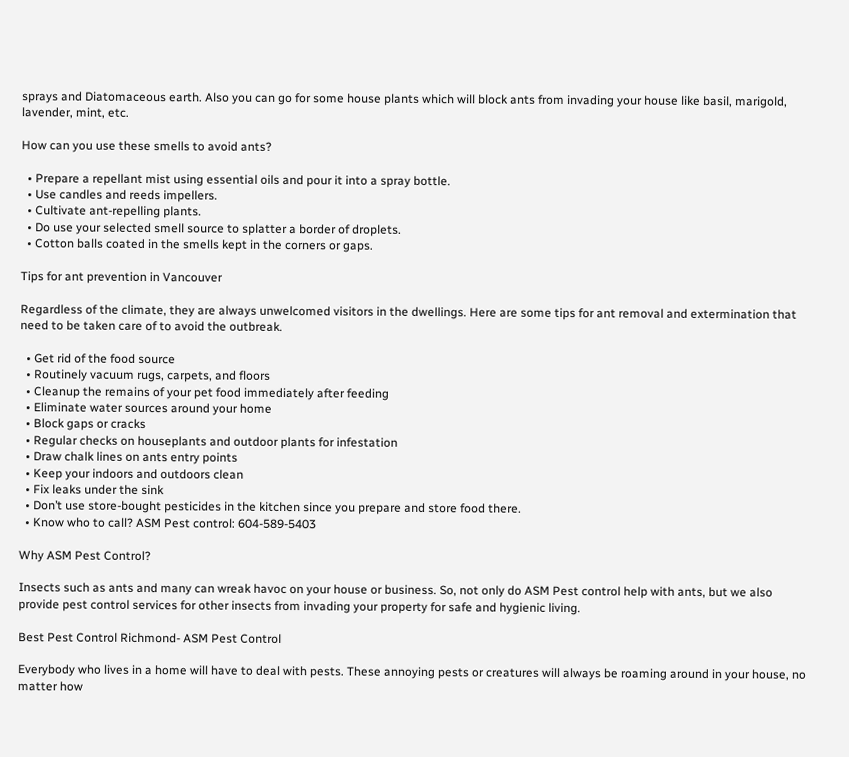sprays and Diatomaceous earth. Also you can go for some house plants which will block ants from invading your house like basil, marigold, lavender, mint, etc.

How can you use these smells to avoid ants?

  • Prepare a repellant mist using essential oils and pour it into a spray bottle.
  • Use candles and reeds impellers.
  • Cultivate ant-repelling plants.
  • Do use your selected smell source to splatter a border of droplets.
  • Cotton balls coated in the smells kept in the corners or gaps.

Tips for ant prevention in Vancouver

Regardless of the climate, they are always unwelcomed visitors in the dwellings. Here are some tips for ant removal and extermination that need to be taken care of to avoid the outbreak.

  • Get rid of the food source
  • Routinely vacuum rugs, carpets, and floors
  • Cleanup the remains of your pet food immediately after feeding
  • Eliminate water sources around your home
  • Block gaps or cracks
  • Regular checks on houseplants and outdoor plants for infestation
  • Draw chalk lines on ants entry points
  • Keep your indoors and outdoors clean
  • Fix leaks under the sink
  • Don’t use store-bought pesticides in the kitchen since you prepare and store food there.
  • Know who to call? ASM Pest control: 604-589-5403

Why ASM Pest Control?

Insects such as ants and many can wreak havoc on your house or business. So, not only do ASM Pest control help with ants, but we also provide pest control services for other insects from invading your property for safe and hygienic living.

Best Pest Control Richmond- ASM Pest Control

Everybody who lives in a home will have to deal with pests. These annoying pests or creatures will always be roaming around in your house, no matter how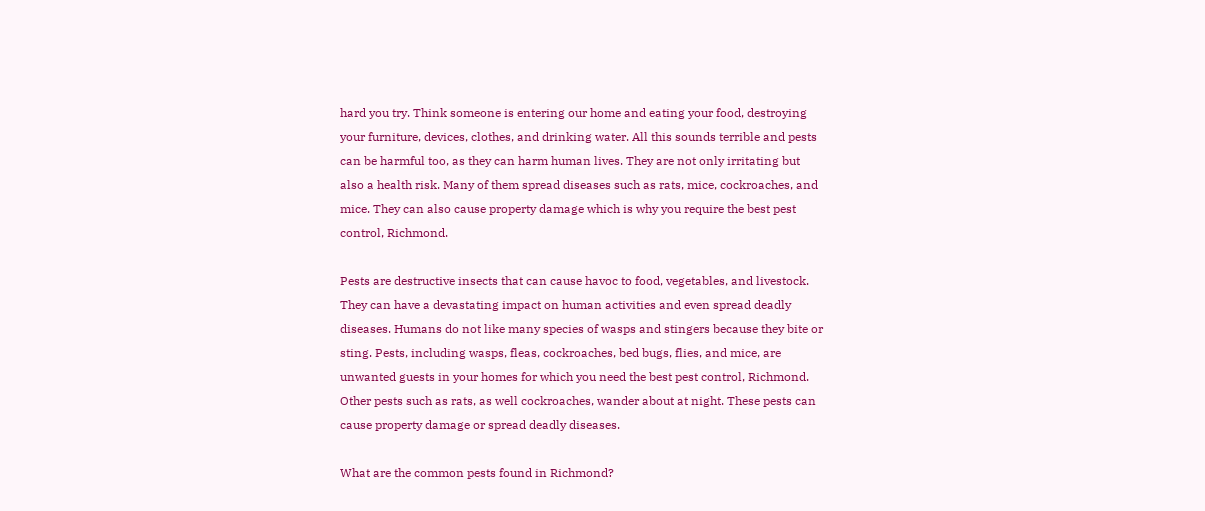hard you try. Think someone is entering our home and eating your food, destroying your furniture, devices, clothes, and drinking water. All this sounds terrible and pests can be harmful too, as they can harm human lives. They are not only irritating but also a health risk. Many of them spread diseases such as rats, mice, cockroaches, and mice. They can also cause property damage which is why you require the best pest control, Richmond.

Pests are destructive insects that can cause havoc to food, vegetables, and livestock. They can have a devastating impact on human activities and even spread deadly diseases. Humans do not like many species of wasps and stingers because they bite or sting. Pests, including wasps, fleas, cockroaches, bed bugs, flies, and mice, are unwanted guests in your homes for which you need the best pest control, Richmond. Other pests such as rats, as well cockroaches, wander about at night. These pests can cause property damage or spread deadly diseases.

What are the common pests found in Richmond?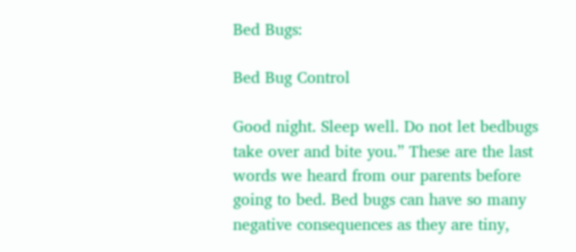Bed Bugs:

Bed Bug Control

Good night. Sleep well. Do not let bedbugs take over and bite you.” These are the last words we heard from our parents before going to bed. Bed bugs can have so many negative consequences as they are tiny,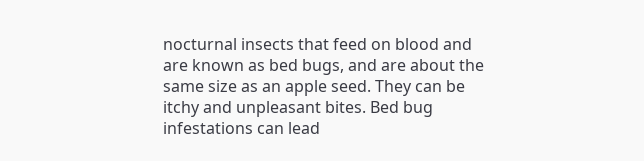nocturnal insects that feed on blood and are known as bed bugs, and are about the same size as an apple seed. They can be itchy and unpleasant bites. Bed bug infestations can lead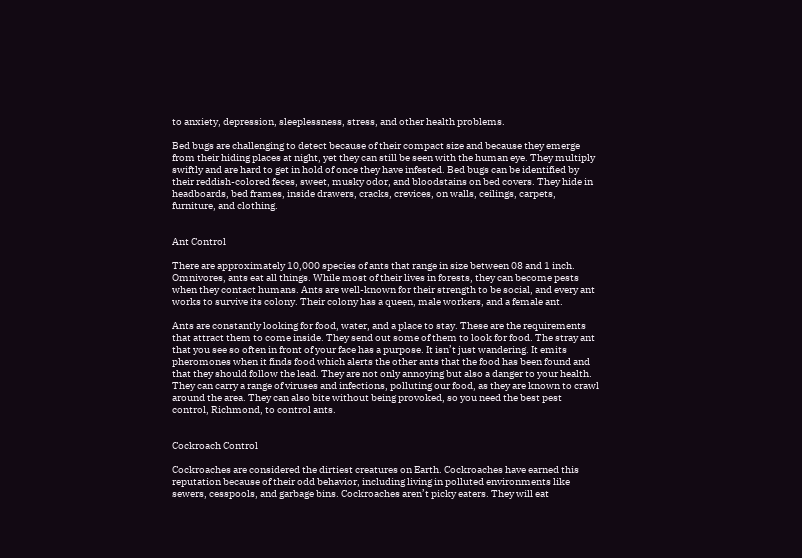to anxiety, depression, sleeplessness, stress, and other health problems.

Bed bugs are challenging to detect because of their compact size and because they emerge from their hiding places at night, yet they can still be seen with the human eye. They multiply swiftly and are hard to get in hold of once they have infested. Bed bugs can be identified by their reddish-colored feces, sweet, musky odor, and bloodstains on bed covers. They hide in headboards, bed frames, inside drawers, cracks, crevices, on walls, ceilings, carpets, furniture, and clothing.


Ant Control

There are approximately 10,000 species of ants that range in size between 08 and 1 inch. Omnivores, ants eat all things. While most of their lives in forests, they can become pests when they contact humans. Ants are well-known for their strength to be social, and every ant works to survive its colony. Their colony has a queen, male workers, and a female ant.

Ants are constantly looking for food, water, and a place to stay. These are the requirements that attract them to come inside. They send out some of them to look for food. The stray ant that you see so often in front of your face has a purpose. It isn’t just wandering. It emits pheromones when it finds food which alerts the other ants that the food has been found and that they should follow the lead. They are not only annoying but also a danger to your health. They can carry a range of viruses and infections, polluting our food, as they are known to crawl around the area. They can also bite without being provoked, so you need the best pest control, Richmond, to control ants.


Cockroach Control

Cockroaches are considered the dirtiest creatures on Earth. Cockroaches have earned this reputation because of their odd behavior, including living in polluted environments like sewers, cesspools, and garbage bins. Cockroaches aren’t picky eaters. They will eat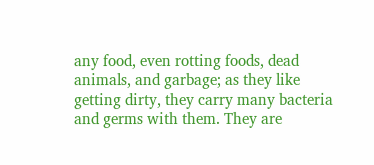any food, even rotting foods, dead animals, and garbage; as they like getting dirty, they carry many bacteria and germs with them. They are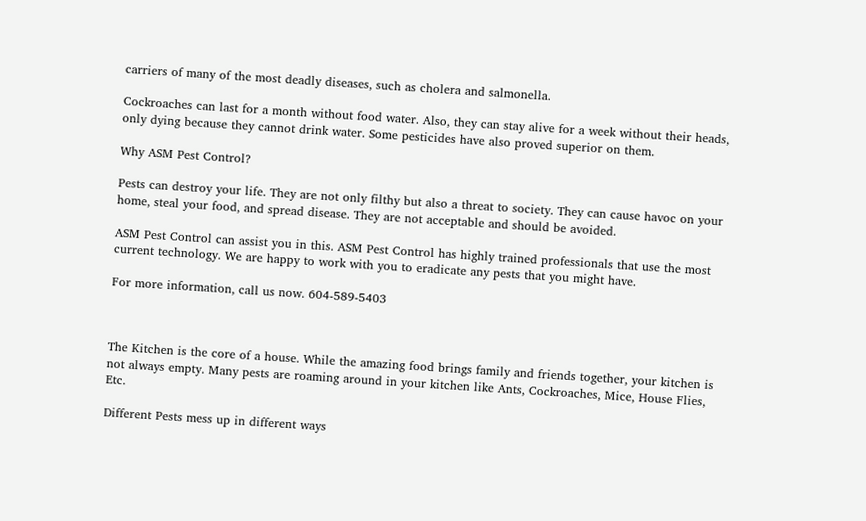carriers of many of the most deadly diseases, such as cholera and salmonella.

Cockroaches can last for a month without food water. Also, they can stay alive for a week without their heads, only dying because they cannot drink water. Some pesticides have also proved superior on them.

Why ASM Pest Control?

Pests can destroy your life. They are not only filthy but also a threat to society. They can cause havoc on your home, steal your food, and spread disease. They are not acceptable and should be avoided.

ASM Pest Control can assist you in this. ASM Pest Control has highly trained professionals that use the most current technology. We are happy to work with you to eradicate any pests that you might have.

For more information, call us now. 604-589-5403



The Kitchen is the core of a house. While the amazing food brings family and friends together, your kitchen is not always empty. Many pests are roaming around in your kitchen like Ants, Cockroaches, Mice, House Flies, Etc.

Different Pests mess up in different ways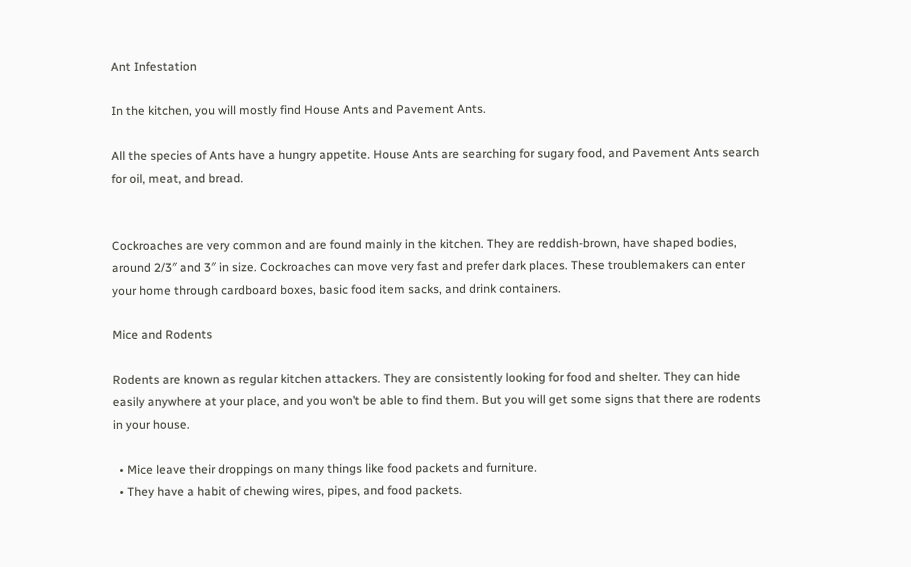Ant Infestation

In the kitchen, you will mostly find House Ants and Pavement Ants.

All the species of Ants have a hungry appetite. House Ants are searching for sugary food, and Pavement Ants search for oil, meat, and bread.


Cockroaches are very common and are found mainly in the kitchen. They are reddish-brown, have shaped bodies, around 2/3″ and 3″ in size. Cockroaches can move very fast and prefer dark places. These troublemakers can enter your home through cardboard boxes, basic food item sacks, and drink containers.

Mice and Rodents

Rodents are known as regular kitchen attackers. They are consistently looking for food and shelter. They can hide easily anywhere at your place, and you won’t be able to find them. But you will get some signs that there are rodents in your house.

  • Mice leave their droppings on many things like food packets and furniture.
  • They have a habit of chewing wires, pipes, and food packets.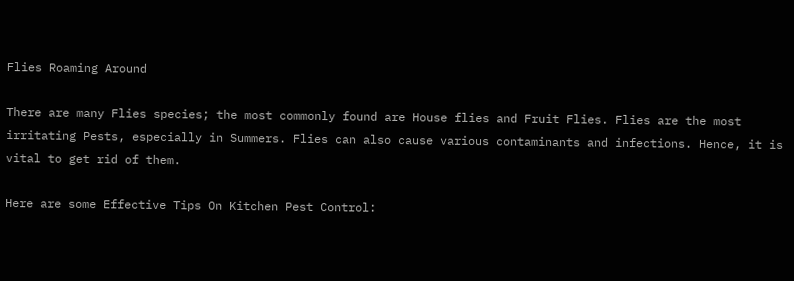Flies Roaming Around

There are many Flies species; the most commonly found are House flies and Fruit Flies. Flies are the most irritating Pests, especially in Summers. Flies can also cause various contaminants and infections. Hence, it is vital to get rid of them.

Here are some Effective Tips On Kitchen Pest Control: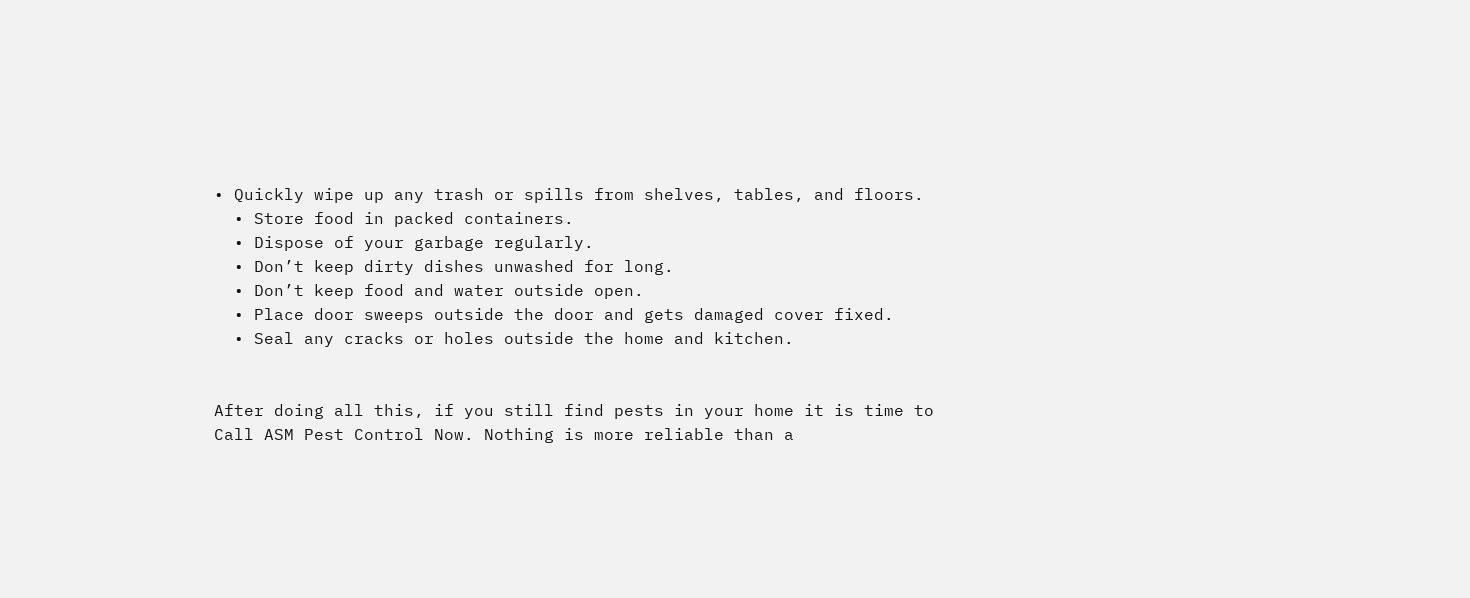• Quickly wipe up any trash or spills from shelves, tables, and floors.
  • Store food in packed containers.
  • Dispose of your garbage regularly.
  • Don’t keep dirty dishes unwashed for long.
  • Don’t keep food and water outside open.
  • Place door sweeps outside the door and gets damaged cover fixed.
  • Seal any cracks or holes outside the home and kitchen.


After doing all this, if you still find pests in your home it is time to Call ASM Pest Control Now. Nothing is more reliable than a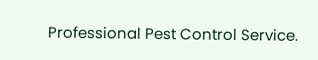Professional Pest Control Service.